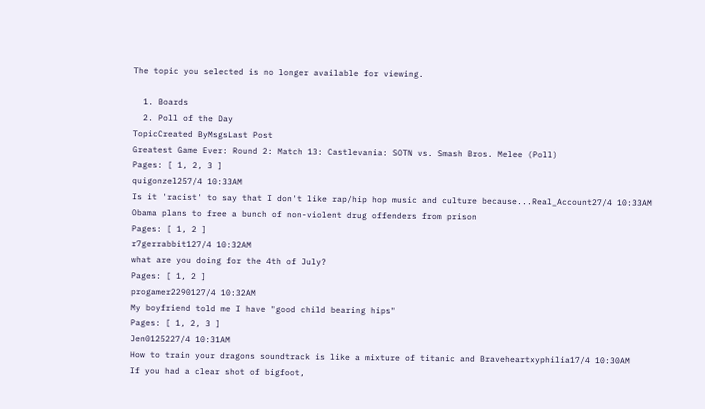The topic you selected is no longer available for viewing.

  1. Boards
  2. Poll of the Day
TopicCreated ByMsgsLast Post
Greatest Game Ever: Round 2: Match 13: Castlevania: SOTN vs. Smash Bros. Melee (Poll)
Pages: [ 1, 2, 3 ]
quigonzel257/4 10:33AM
Is it 'racist' to say that I don't like rap/hip hop music and culture because...Real_Account27/4 10:33AM
Obama plans to free a bunch of non-violent drug offenders from prison
Pages: [ 1, 2 ]
r7gerrabbit127/4 10:32AM
what are you doing for the 4th of July?
Pages: [ 1, 2 ]
progamer2290127/4 10:32AM
My boyfriend told me I have "good child bearing hips"
Pages: [ 1, 2, 3 ]
Jen0125227/4 10:31AM
How to train your dragons soundtrack is like a mixture of titanic and Braveheartxyphilia17/4 10:30AM
If you had a clear shot of bigfoot,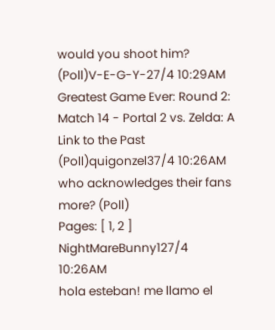would you shoot him? (Poll)V-E-G-Y-27/4 10:29AM
Greatest Game Ever: Round 2: Match 14 - Portal 2 vs. Zelda: A Link to the Past (Poll)quigonzel37/4 10:26AM
who acknowledges their fans more? (Poll)
Pages: [ 1, 2 ]
NightMareBunny127/4 10:26AM
hola esteban! me llamo el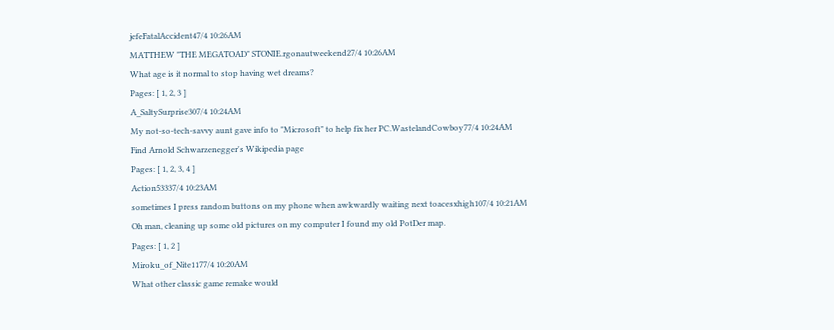jefeFatalAccident47/4 10:26AM
MATTHEW "THE MEGATOAD" STONIE.rgonautweekend27/4 10:26AM
What age is it normal to stop having wet dreams?
Pages: [ 1, 2, 3 ]
A_SaltySurprise307/4 10:24AM
My not-so-tech-savvy aunt gave info to "Microsoft" to help fix her PC.WastelandCowboy77/4 10:24AM
Find Arnold Schwarzenegger's Wikipedia page
Pages: [ 1, 2, 3, 4 ]
Action53337/4 10:23AM
sometimes I press random buttons on my phone when awkwardly waiting next toacesxhigh107/4 10:21AM
Oh man, cleaning up some old pictures on my computer I found my old PotDer map.
Pages: [ 1, 2 ]
Miroku_of_Nite1177/4 10:20AM
What other classic game remake would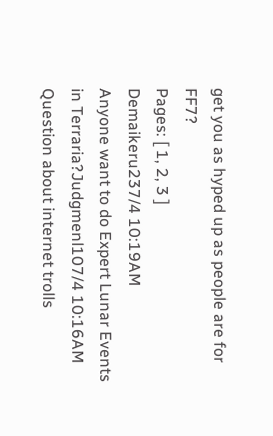get you as hyped up as people are for FF7?
Pages: [ 1, 2, 3 ]
Demaikeru237/4 10:19AM
Anyone want to do Expert Lunar Events in Terraria?Judgmenl107/4 10:16AM
Question about internet trolls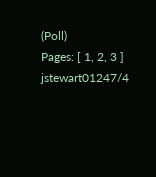(Poll)
Pages: [ 1, 2, 3 ]
jstewart01247/4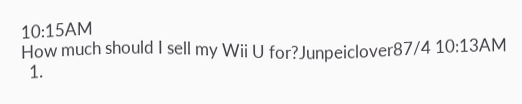10:15AM
How much should I sell my Wii U for?Junpeiclover87/4 10:13AM
  1.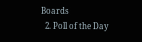Boards
  2. Poll of the Day